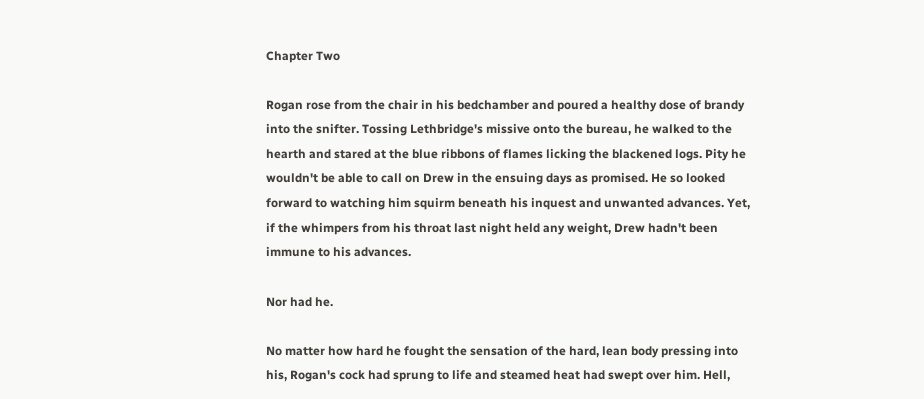Chapter Two

Rogan rose from the chair in his bedchamber and poured a healthy dose of brandy into the snifter. Tossing Lethbridge's missive onto the bureau, he walked to the hearth and stared at the blue ribbons of flames licking the blackened logs. Pity he wouldn't be able to call on Drew in the ensuing days as promised. He so looked forward to watching him squirm beneath his inquest and unwanted advances. Yet, if the whimpers from his throat last night held any weight, Drew hadn't been immune to his advances.

Nor had he.

No matter how hard he fought the sensation of the hard, lean body pressing into his, Rogan's cock had sprung to life and steamed heat had swept over him. Hell,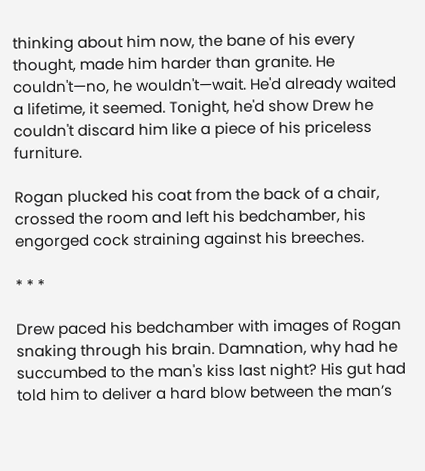thinking about him now, the bane of his every thought, made him harder than granite. He couldn't—no, he wouldn't—wait. He'd already waited a lifetime, it seemed. Tonight, he'd show Drew he couldn't discard him like a piece of his priceless furniture.

Rogan plucked his coat from the back of a chair, crossed the room and left his bedchamber, his engorged cock straining against his breeches.

* * *

Drew paced his bedchamber with images of Rogan snaking through his brain. Damnation, why had he succumbed to the man's kiss last night? His gut had told him to deliver a hard blow between the man’s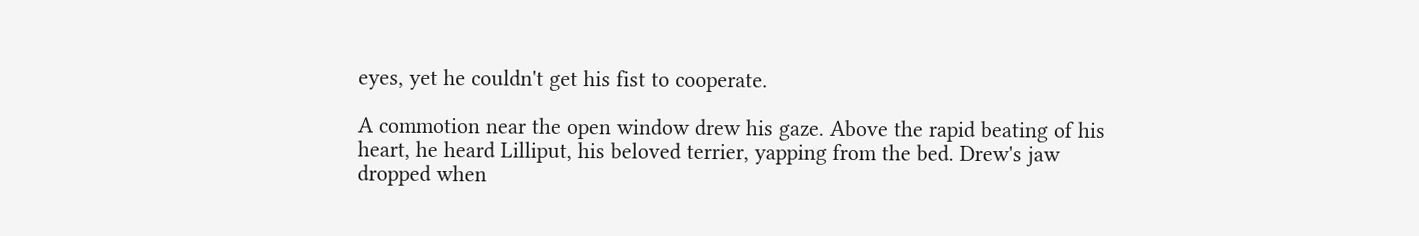eyes, yet he couldn't get his fist to cooperate.

A commotion near the open window drew his gaze. Above the rapid beating of his heart, he heard Lilliput, his beloved terrier, yapping from the bed. Drew's jaw dropped when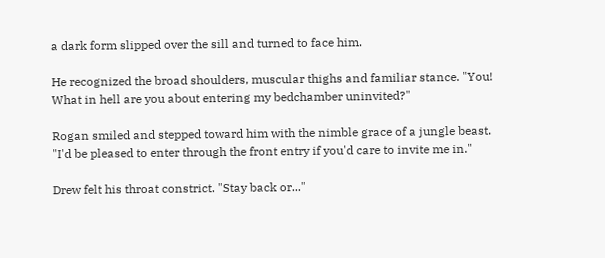a dark form slipped over the sill and turned to face him.

He recognized the broad shoulders, muscular thighs and familiar stance. "You! What in hell are you about entering my bedchamber uninvited?"

Rogan smiled and stepped toward him with the nimble grace of a jungle beast. "I'd be pleased to enter through the front entry if you'd care to invite me in."

Drew felt his throat constrict. "Stay back or..."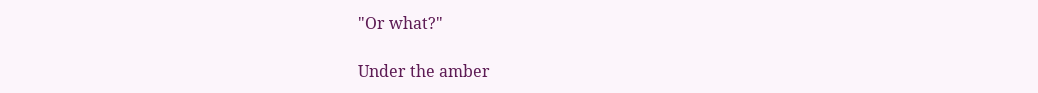"Or what?"

Under the amber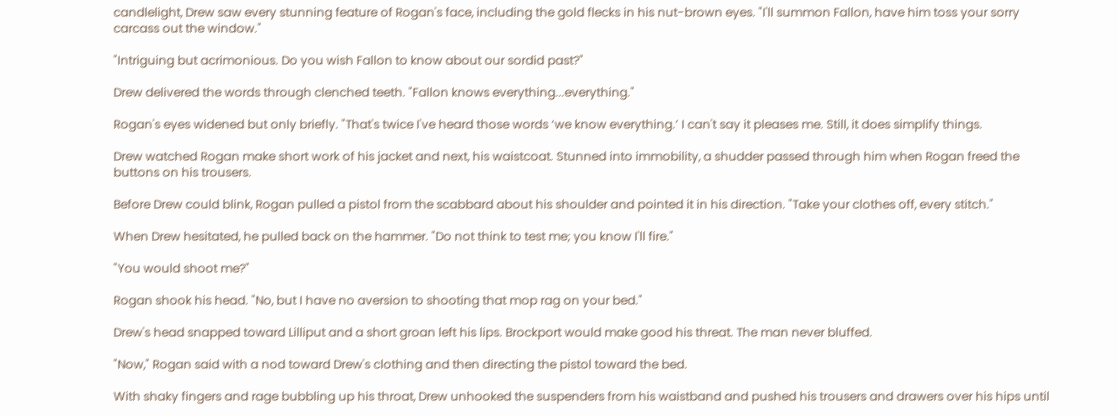candlelight, Drew saw every stunning feature of Rogan's face, including the gold flecks in his nut-brown eyes. "I'll summon Fallon, have him toss your sorry carcass out the window."

"Intriguing but acrimonious. Do you wish Fallon to know about our sordid past?"

Drew delivered the words through clenched teeth. "Fallon knows everything...everything."

Rogan's eyes widened but only briefly. "That's twice I've heard those words ‘we know everything.’ I can't say it pleases me. Still, it does simplify things.

Drew watched Rogan make short work of his jacket and next, his waistcoat. Stunned into immobility, a shudder passed through him when Rogan freed the buttons on his trousers.

Before Drew could blink, Rogan pulled a pistol from the scabbard about his shoulder and pointed it in his direction. "Take your clothes off, every stitch."

When Drew hesitated, he pulled back on the hammer. "Do not think to test me; you know I'll fire."

"You would shoot me?"

Rogan shook his head. "No, but I have no aversion to shooting that mop rag on your bed."

Drew's head snapped toward Lilliput and a short groan left his lips. Brockport would make good his threat. The man never bluffed.

"Now," Rogan said with a nod toward Drew's clothing and then directing the pistol toward the bed.

With shaky fingers and rage bubbling up his throat, Drew unhooked the suspenders from his waistband and pushed his trousers and drawers over his hips until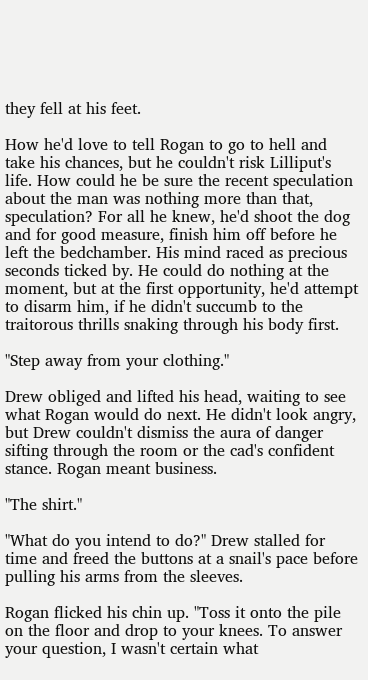they fell at his feet.

How he'd love to tell Rogan to go to hell and take his chances, but he couldn't risk Lilliput's life. How could he be sure the recent speculation about the man was nothing more than that, speculation? For all he knew, he'd shoot the dog and for good measure, finish him off before he left the bedchamber. His mind raced as precious seconds ticked by. He could do nothing at the moment, but at the first opportunity, he'd attempt to disarm him, if he didn't succumb to the traitorous thrills snaking through his body first.

"Step away from your clothing."

Drew obliged and lifted his head, waiting to see what Rogan would do next. He didn't look angry, but Drew couldn't dismiss the aura of danger sifting through the room or the cad's confident stance. Rogan meant business.

"The shirt."

"What do you intend to do?" Drew stalled for time and freed the buttons at a snail's pace before pulling his arms from the sleeves.

Rogan flicked his chin up. "Toss it onto the pile on the floor and drop to your knees. To answer your question, I wasn't certain what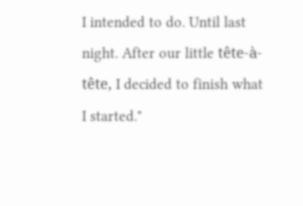I intended to do. Until last night. After our little tête-à-tête, I decided to finish what I started."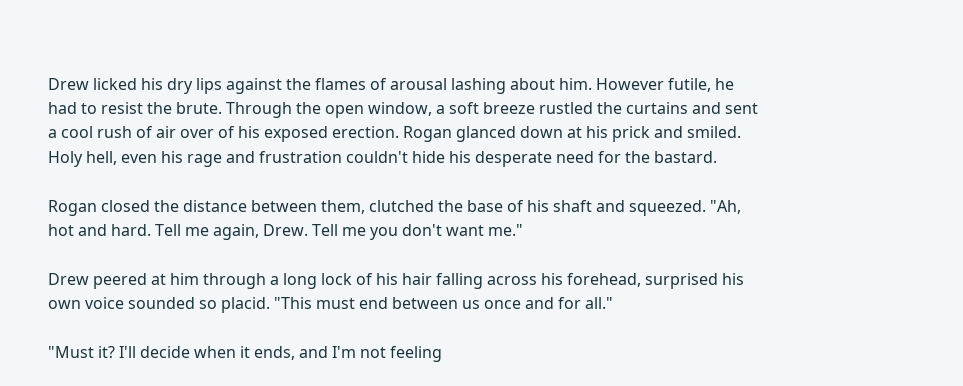Drew licked his dry lips against the flames of arousal lashing about him. However futile, he had to resist the brute. Through the open window, a soft breeze rustled the curtains and sent a cool rush of air over of his exposed erection. Rogan glanced down at his prick and smiled. Holy hell, even his rage and frustration couldn't hide his desperate need for the bastard.

Rogan closed the distance between them, clutched the base of his shaft and squeezed. "Ah, hot and hard. Tell me again, Drew. Tell me you don't want me."

Drew peered at him through a long lock of his hair falling across his forehead, surprised his own voice sounded so placid. "This must end between us once and for all."

"Must it? I'll decide when it ends, and I'm not feeling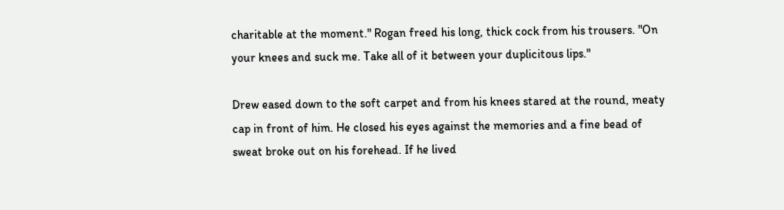charitable at the moment." Rogan freed his long, thick cock from his trousers. "On your knees and suck me. Take all of it between your duplicitous lips."

Drew eased down to the soft carpet and from his knees stared at the round, meaty cap in front of him. He closed his eyes against the memories and a fine bead of sweat broke out on his forehead. If he lived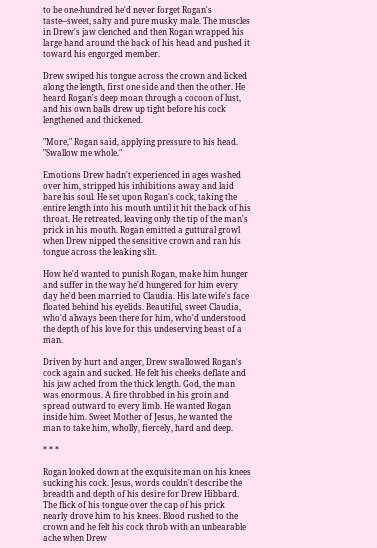to be one-hundred he'd never forget Rogan's taste─sweet, salty and pure musky male. The muscles in Drew's jaw clenched and then Rogan wrapped his large hand around the back of his head and pushed it toward his engorged member.

Drew swiped his tongue across the crown and licked along the length, first one side and then the other. He heard Rogan's deep moan through a cocoon of lust, and his own balls drew up tight before his cock lengthened and thickened.

"More," Rogan said, applying pressure to his head. "Swallow me whole."

Emotions Drew hadn't experienced in ages washed over him, stripped his inhibitions away and laid bare his soul. He set upon Rogan's cock, taking the entire length into his mouth until it hit the back of his throat. He retreated, leaving only the tip of the man's prick in his mouth. Rogan emitted a guttural growl when Drew nipped the sensitive crown and ran his tongue across the leaking slit.

How he'd wanted to punish Rogan, make him hunger and suffer in the way he'd hungered for him every day he'd been married to Claudia. His late wife's face floated behind his eyelids. Beautiful, sweet Claudia, who'd always been there for him, who'd understood the depth of his love for this undeserving beast of a man.

Driven by hurt and anger, Drew swallowed Rogan's cock again and sucked. He felt his cheeks deflate and his jaw ached from the thick length. God, the man was enormous. A fire throbbed in his groin and spread outward to every limb. He wanted Rogan inside him. Sweet Mother of Jesus, he wanted the man to take him, wholly, fiercely, hard and deep.

* * *

Rogan looked down at the exquisite man on his knees sucking his cock. Jesus, words couldn't describe the breadth and depth of his desire for Drew Hibbard. The flick of his tongue over the cap of his prick nearly drove him to his knees. Blood rushed to the crown and he felt his cock throb with an unbearable ache when Drew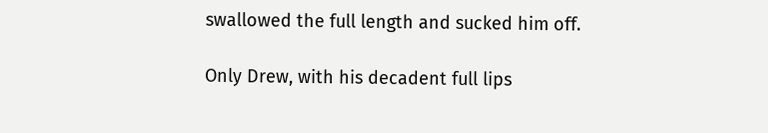swallowed the full length and sucked him off.

Only Drew, with his decadent full lips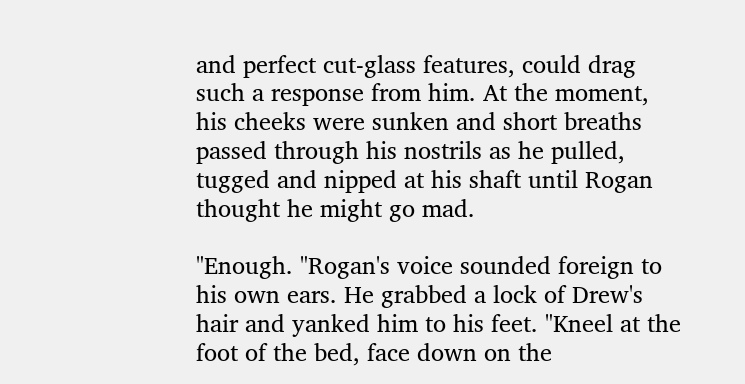and perfect cut-glass features, could drag such a response from him. At the moment, his cheeks were sunken and short breaths passed through his nostrils as he pulled, tugged and nipped at his shaft until Rogan thought he might go mad.

"Enough. "Rogan's voice sounded foreign to his own ears. He grabbed a lock of Drew's hair and yanked him to his feet. "Kneel at the foot of the bed, face down on the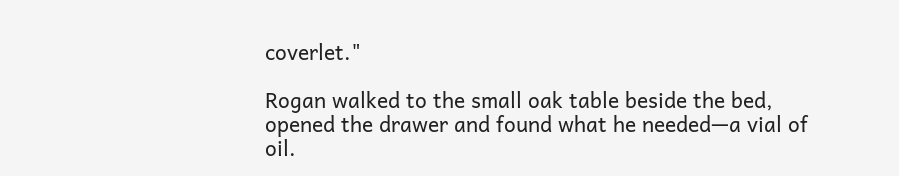coverlet."

Rogan walked to the small oak table beside the bed, opened the drawer and found what he needed—a vial of oil.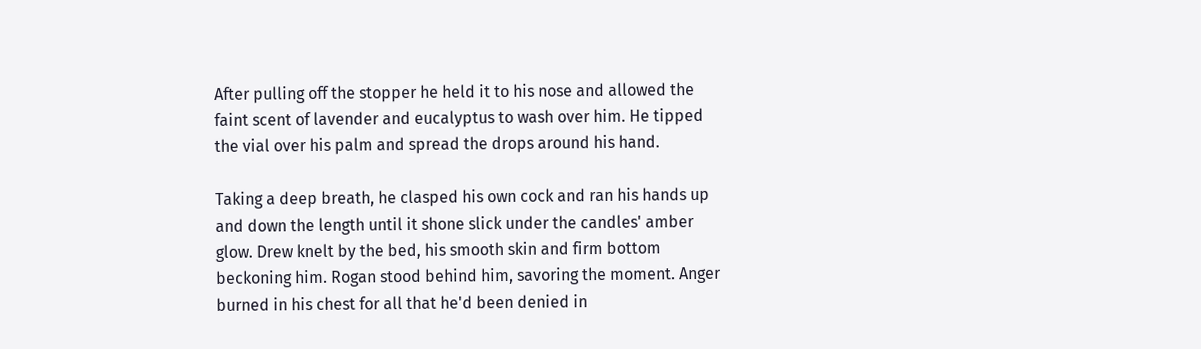After pulling off the stopper he held it to his nose and allowed the faint scent of lavender and eucalyptus to wash over him. He tipped the vial over his palm and spread the drops around his hand.

Taking a deep breath, he clasped his own cock and ran his hands up and down the length until it shone slick under the candles' amber glow. Drew knelt by the bed, his smooth skin and firm bottom beckoning him. Rogan stood behind him, savoring the moment. Anger burned in his chest for all that he'd been denied in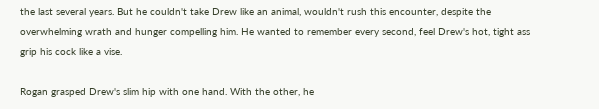the last several years. But he couldn't take Drew like an animal, wouldn't rush this encounter, despite the overwhelming wrath and hunger compelling him. He wanted to remember every second, feel Drew's hot, tight ass grip his cock like a vise.

Rogan grasped Drew's slim hip with one hand. With the other, he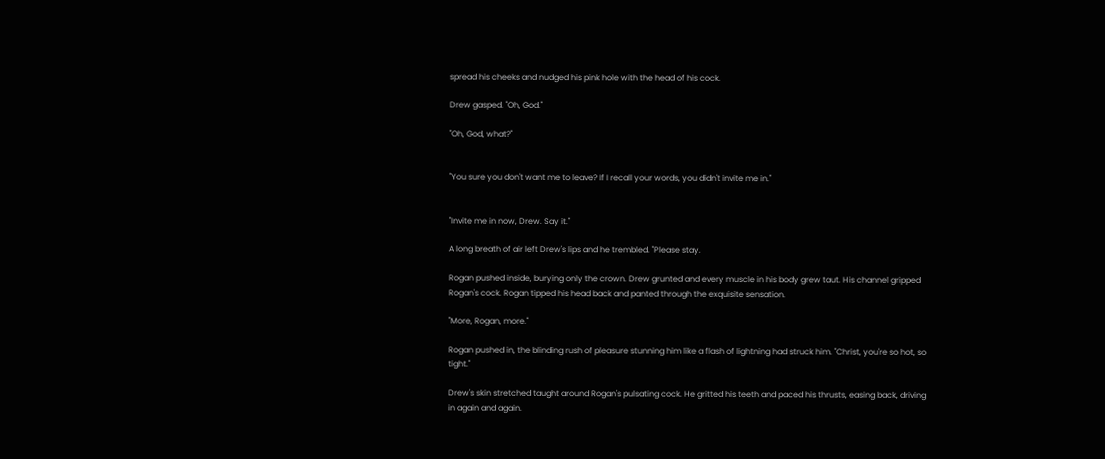spread his cheeks and nudged his pink hole with the head of his cock.

Drew gasped. "Oh, God."

"Oh, God, what?"


"You sure you don't want me to leave? If I recall your words, you didn't invite me in."


"Invite me in now, Drew. Say it."

A long breath of air left Drew's lips and he trembled. "Please stay.

Rogan pushed inside, burying only the crown. Drew grunted and every muscle in his body grew taut. His channel gripped Rogan's cock. Rogan tipped his head back and panted through the exquisite sensation.

"More, Rogan, more."

Rogan pushed in, the blinding rush of pleasure stunning him like a flash of lightning had struck him. "Christ, you're so hot, so tight."

Drew's skin stretched taught around Rogan's pulsating cock. He gritted his teeth and paced his thrusts, easing back, driving in again and again.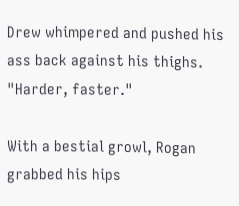Drew whimpered and pushed his ass back against his thighs. "Harder, faster."

With a bestial growl, Rogan grabbed his hips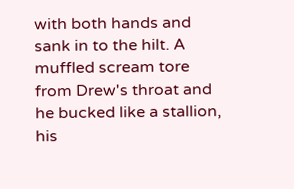with both hands and sank in to the hilt. A muffled scream tore from Drew's throat and he bucked like a stallion, his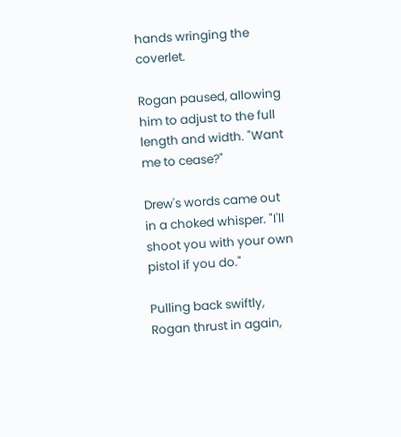hands wringing the coverlet.

Rogan paused, allowing him to adjust to the full length and width. "Want me to cease?"

Drew's words came out in a choked whisper. "I'll shoot you with your own pistol if you do."

Pulling back swiftly, Rogan thrust in again,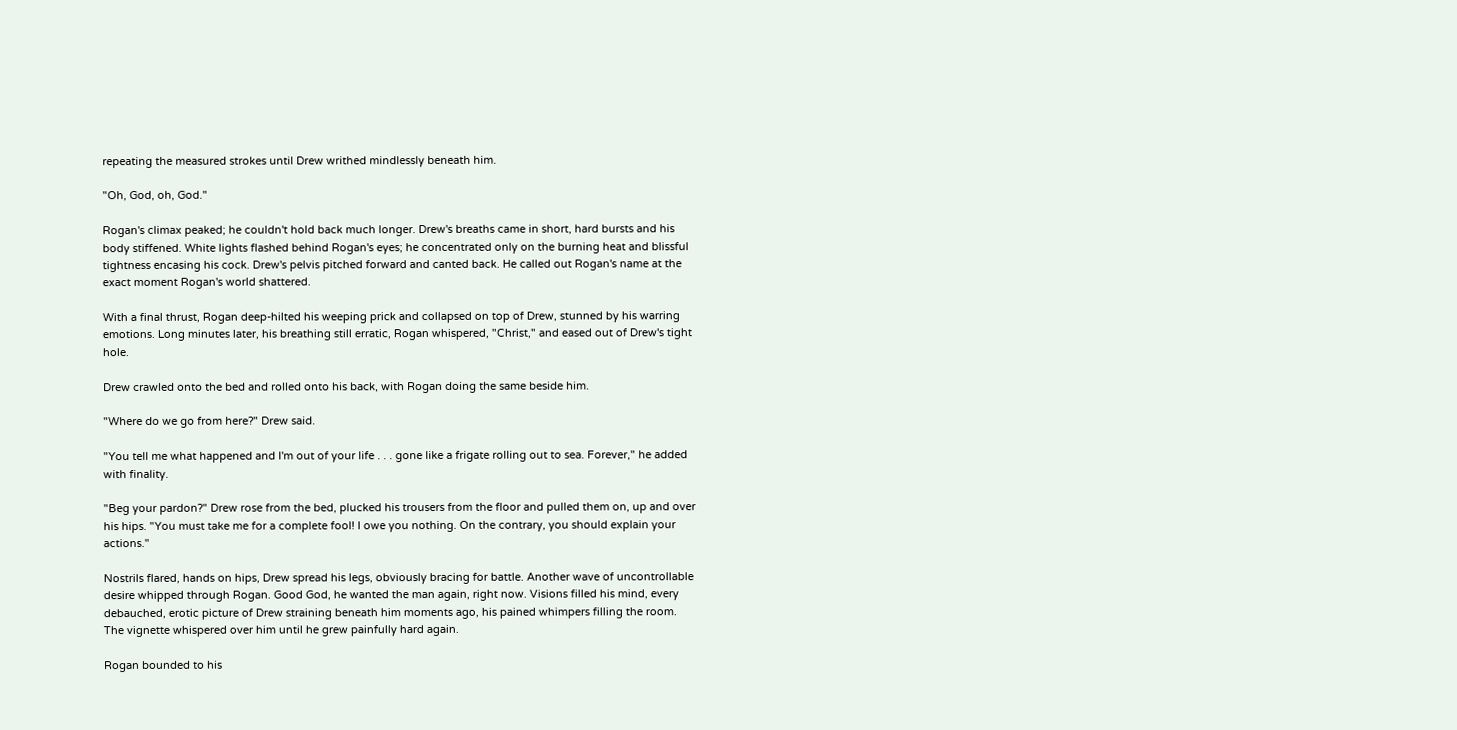repeating the measured strokes until Drew writhed mindlessly beneath him.

"Oh, God, oh, God."

Rogan's climax peaked; he couldn't hold back much longer. Drew's breaths came in short, hard bursts and his body stiffened. White lights flashed behind Rogan's eyes; he concentrated only on the burning heat and blissful tightness encasing his cock. Drew's pelvis pitched forward and canted back. He called out Rogan's name at the exact moment Rogan's world shattered.

With a final thrust, Rogan deep-hilted his weeping prick and collapsed on top of Drew, stunned by his warring emotions. Long minutes later, his breathing still erratic, Rogan whispered, "Christ," and eased out of Drew's tight hole.

Drew crawled onto the bed and rolled onto his back, with Rogan doing the same beside him.

"Where do we go from here?" Drew said.

"You tell me what happened and I'm out of your life . . . gone like a frigate rolling out to sea. Forever," he added with finality.

"Beg your pardon?" Drew rose from the bed, plucked his trousers from the floor and pulled them on, up and over his hips. "You must take me for a complete fool! I owe you nothing. On the contrary, you should explain your actions."

Nostrils flared, hands on hips, Drew spread his legs, obviously bracing for battle. Another wave of uncontrollable desire whipped through Rogan. Good God, he wanted the man again, right now. Visions filled his mind, every debauched, erotic picture of Drew straining beneath him moments ago, his pained whimpers filling the room. The vignette whispered over him until he grew painfully hard again.

Rogan bounded to his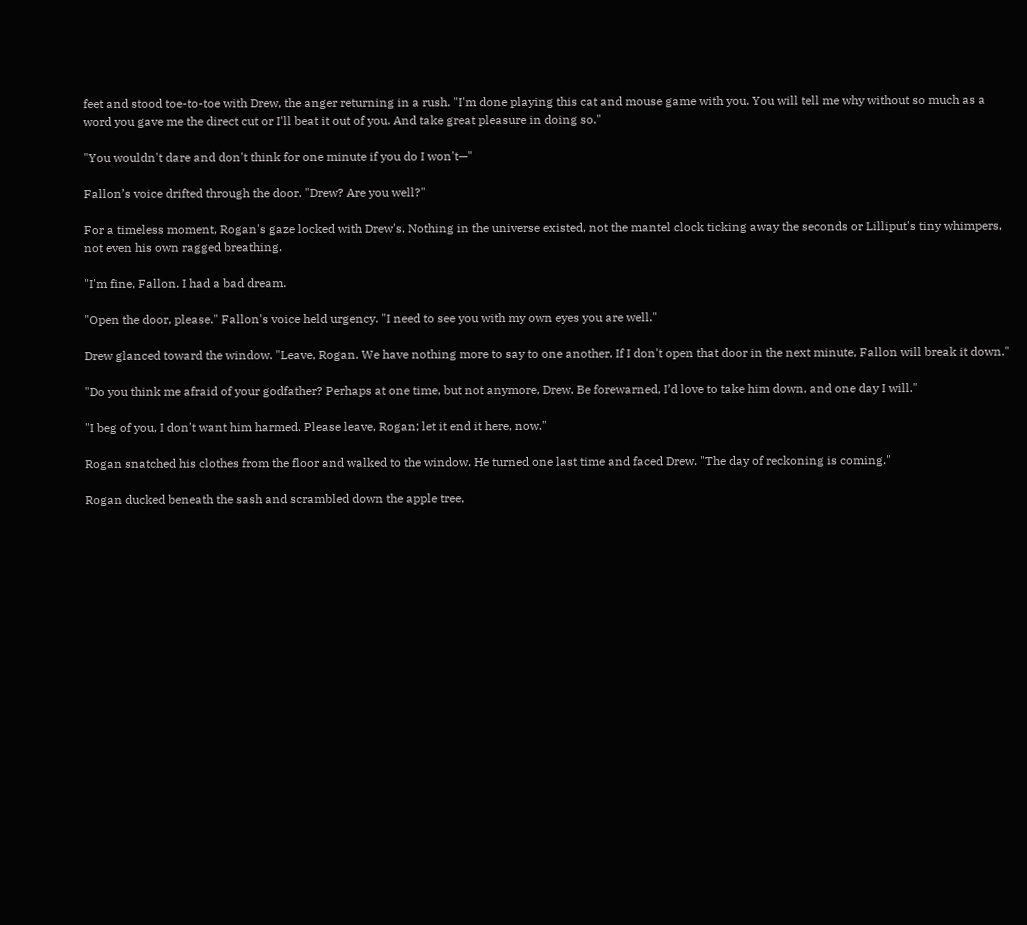feet and stood toe-to-toe with Drew, the anger returning in a rush. "I'm done playing this cat and mouse game with you. You will tell me why without so much as a word you gave me the direct cut or I'll beat it out of you. And take great pleasure in doing so."

"You wouldn't dare and don't think for one minute if you do I won't—"

Fallon’s voice drifted through the door. "Drew? Are you well?"

For a timeless moment, Rogan's gaze locked with Drew's. Nothing in the universe existed, not the mantel clock ticking away the seconds or Lilliput's tiny whimpers, not even his own ragged breathing.

"I'm fine, Fallon. I had a bad dream.

"Open the door, please." Fallon's voice held urgency. "I need to see you with my own eyes you are well."

Drew glanced toward the window. "Leave, Rogan. We have nothing more to say to one another. If I don't open that door in the next minute, Fallon will break it down."

"Do you think me afraid of your godfather? Perhaps at one time, but not anymore, Drew. Be forewarned, I’d love to take him down, and one day I will."

"I beg of you, I don't want him harmed. Please leave, Rogan; let it end it here, now."

Rogan snatched his clothes from the floor and walked to the window. He turned one last time and faced Drew. "The day of reckoning is coming."

Rogan ducked beneath the sash and scrambled down the apple tree,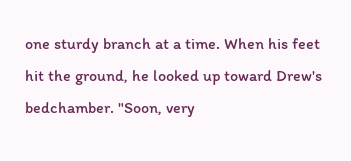one sturdy branch at a time. When his feet hit the ground, he looked up toward Drew's bedchamber. "Soon, very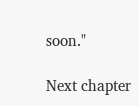soon."

Next chapter